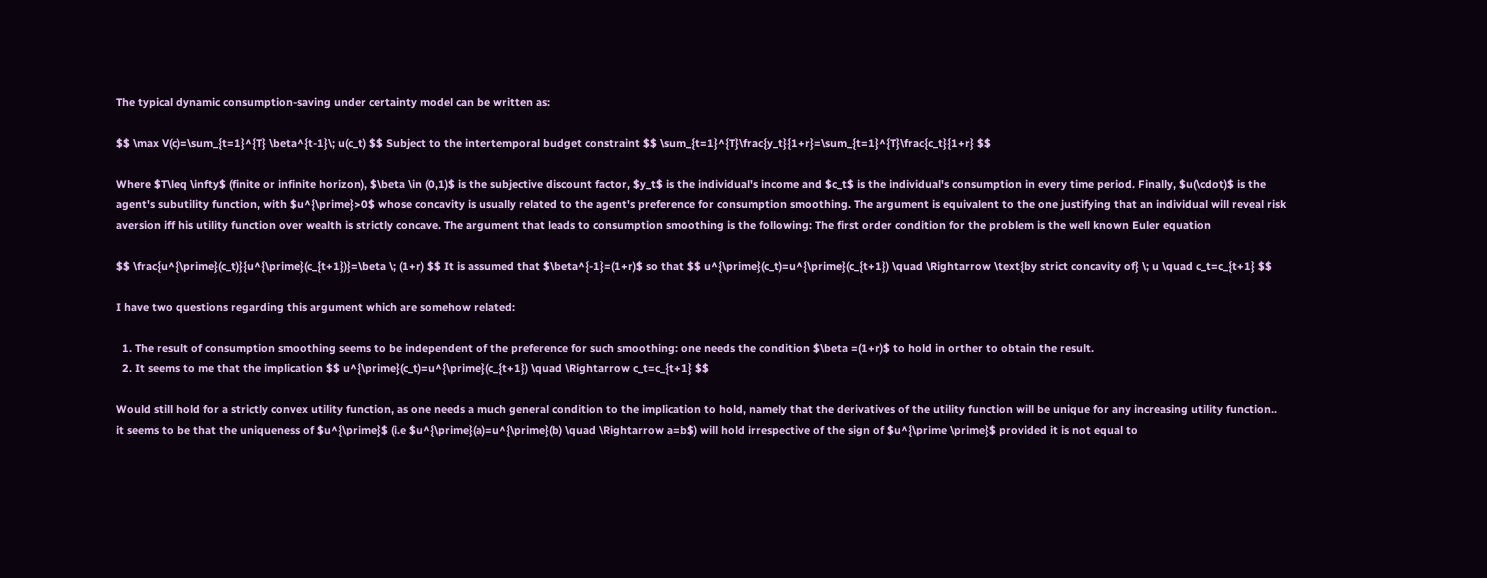The typical dynamic consumption-saving under certainty model can be written as:

$$ \max V(c)=\sum_{t=1}^{T} \beta^{t-1}\; u(c_t) $$ Subject to the intertemporal budget constraint $$ \sum_{t=1}^{T}\frac{y_t}{1+r}=\sum_{t=1}^{T}\frac{c_t}{1+r} $$

Where $T\leq \infty$ (finite or infinite horizon), $\beta \in (0,1)$ is the subjective discount factor, $y_t$ is the individual's income and $c_t$ is the individual's consumption in every time period. Finally, $u(\cdot)$ is the agent's subutility function, with $u^{\prime}>0$ whose concavity is usually related to the agent's preference for consumption smoothing. The argument is equivalent to the one justifying that an individual will reveal risk aversion iff his utility function over wealth is strictly concave. The argument that leads to consumption smoothing is the following: The first order condition for the problem is the well known Euler equation

$$ \frac{u^{\prime}(c_t)}{u^{\prime}(c_{t+1})}=\beta \; (1+r) $$ It is assumed that $\beta^{-1}=(1+r)$ so that $$ u^{\prime}(c_t)=u^{\prime}(c_{t+1}) \quad \Rightarrow \text{by strict concavity of} \; u \quad c_t=c_{t+1} $$

I have two questions regarding this argument which are somehow related:

  1. The result of consumption smoothing seems to be independent of the preference for such smoothing: one needs the condition $\beta =(1+r)$ to hold in orther to obtain the result.
  2. It seems to me that the implication $$ u^{\prime}(c_t)=u^{\prime}(c_{t+1}) \quad \Rightarrow c_t=c_{t+1} $$

Would still hold for a strictly convex utility function, as one needs a much general condition to the implication to hold, namely that the derivatives of the utility function will be unique for any increasing utility function.. it seems to be that the uniqueness of $u^{\prime}$ (i.e $u^{\prime}(a)=u^{\prime}(b) \quad \Rightarrow a=b$) will hold irrespective of the sign of $u^{\prime \prime}$ provided it is not equal to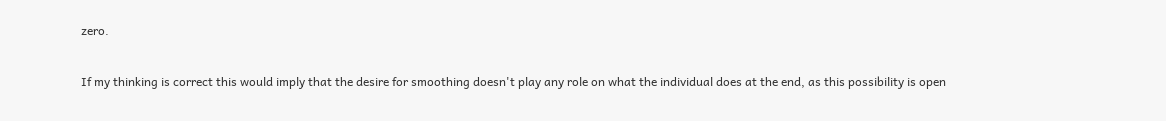zero.

If my thinking is correct this would imply that the desire for smoothing doesn't play any role on what the individual does at the end, as this possibility is open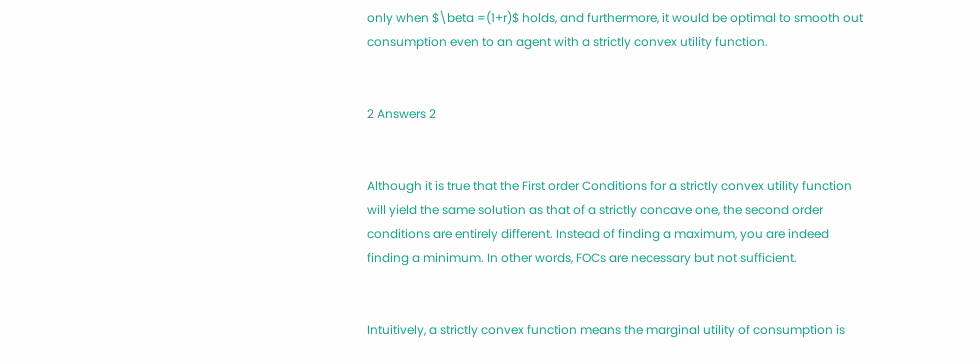only when $\beta =(1+r)$ holds, and furthermore, it would be optimal to smooth out consumption even to an agent with a strictly convex utility function.


2 Answers 2


Although it is true that the First order Conditions for a strictly convex utility function will yield the same solution as that of a strictly concave one, the second order conditions are entirely different. Instead of finding a maximum, you are indeed finding a minimum. In other words, FOCs are necessary but not sufficient.


Intuitively, a strictly convex function means the marginal utility of consumption is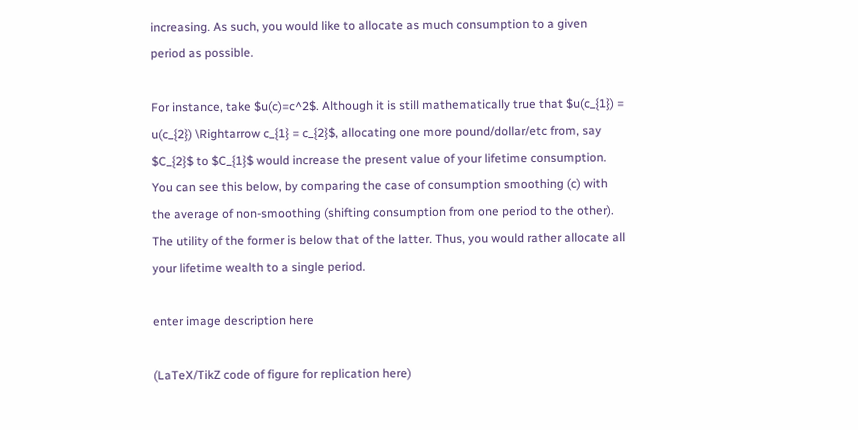increasing. As such, you would like to allocate as much consumption to a given period as possible.

For instance, take $u(c)=c^2$. Although it is still mathematically true that $u(c_{1}) = u(c_{2}) \Rightarrow c_{1} = c_{2}$, allocating one more pound/dollar/etc from, say $C_{2}$ to $C_{1}$ would increase the present value of your lifetime consumption. You can see this below, by comparing the case of consumption smoothing (c) with the average of non-smoothing (shifting consumption from one period to the other). The utility of the former is below that of the latter. Thus, you would rather allocate all your lifetime wealth to a single period.

enter image description here

(LaTeX/TikZ code of figure for replication here)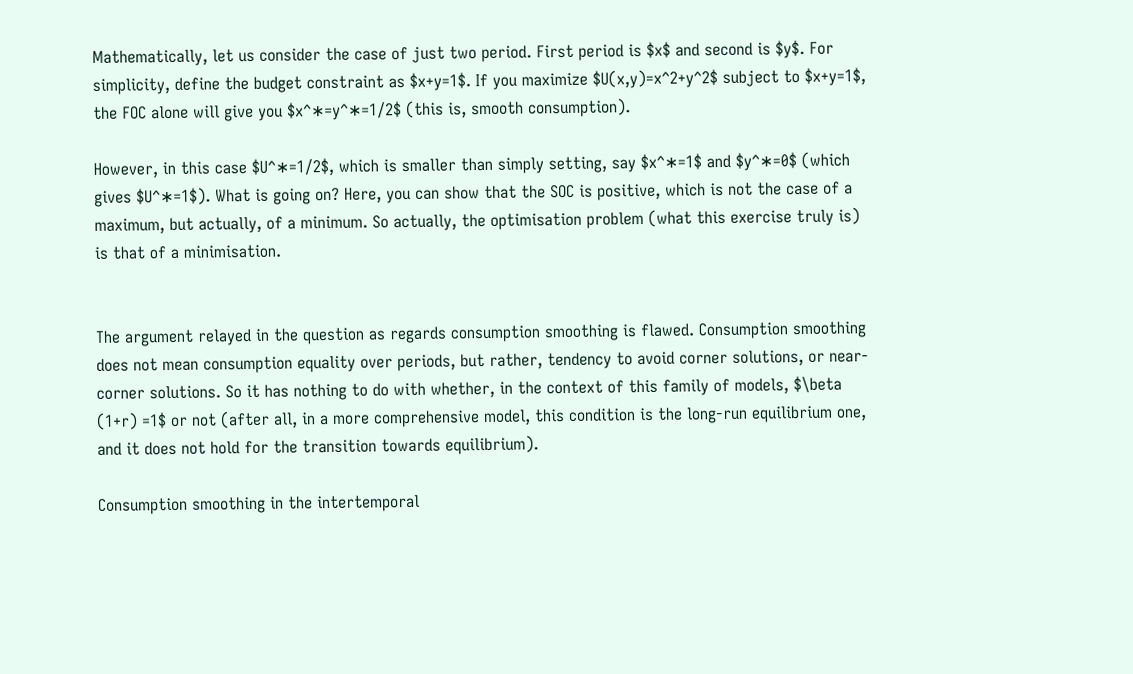Mathematically, let us consider the case of just two period. First period is $x$ and second is $y$. For simplicity, define the budget constraint as $x+y=1$. If you maximize $U(x,y)=x^2+y^2$ subject to $x+y=1$, the FOC alone will give you $x^∗=y^∗=1/2$ (this is, smooth consumption).

However, in this case $U^∗=1/2$, which is smaller than simply setting, say $x^∗=1$ and $y^∗=0$ (which gives $U^∗=1$). What is going on? Here, you can show that the SOC is positive, which is not the case of a maximum, but actually, of a minimum. So actually, the optimisation problem (what this exercise truly is) is that of a minimisation.


The argument relayed in the question as regards consumption smoothing is flawed. Consumption smoothing does not mean consumption equality over periods, but rather, tendency to avoid corner solutions, or near-corner solutions. So it has nothing to do with whether, in the context of this family of models, $\beta (1+r) =1$ or not (after all, in a more comprehensive model, this condition is the long-run equilibrium one, and it does not hold for the transition towards equilibrium).

Consumption smoothing in the intertemporal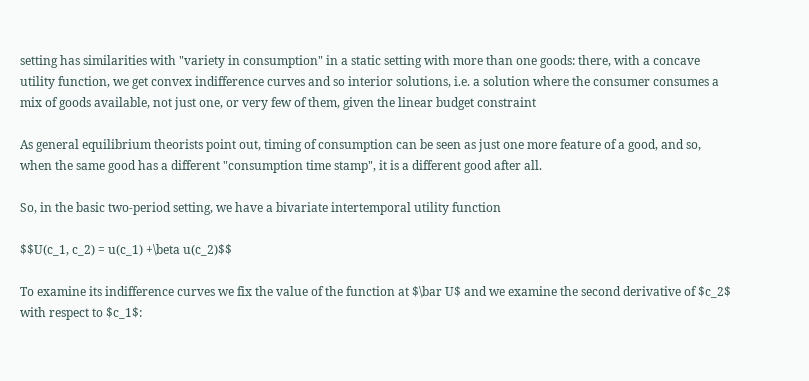setting has similarities with "variety in consumption" in a static setting with more than one goods: there, with a concave utility function, we get convex indifference curves and so interior solutions, i.e. a solution where the consumer consumes a mix of goods available, not just one, or very few of them, given the linear budget constraint

As general equilibrium theorists point out, timing of consumption can be seen as just one more feature of a good, and so, when the same good has a different "consumption time stamp", it is a different good after all.

So, in the basic two-period setting, we have a bivariate intertemporal utility function

$$U(c_1, c_2) = u(c_1) +\beta u(c_2)$$

To examine its indifference curves we fix the value of the function at $\bar U$ and we examine the second derivative of $c_2$ with respect to $c_1$: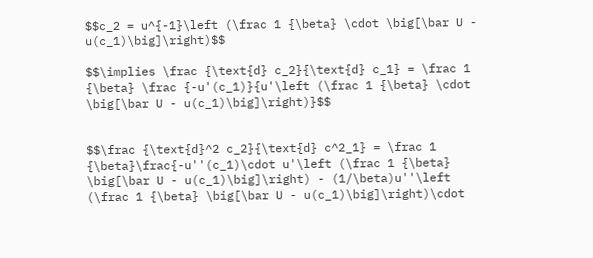$$c_2 = u^{-1}\left (\frac 1 {\beta} \cdot \big[\bar U - u(c_1)\big]\right)$$

$$\implies \frac {\text{d} c_2}{\text{d} c_1} = \frac 1 {\beta} \frac {-u'(c_1)}{u'\left (\frac 1 {\beta} \cdot \big[\bar U - u(c_1)\big]\right)}$$


$$\frac {\text{d}^2 c_2}{\text{d} c^2_1} = \frac 1 {\beta}\frac{-u''(c_1)\cdot u'\left (\frac 1 {\beta} \big[\bar U - u(c_1)\big]\right) - (1/\beta)u''\left (\frac 1 {\beta} \big[\bar U - u(c_1)\big]\right)\cdot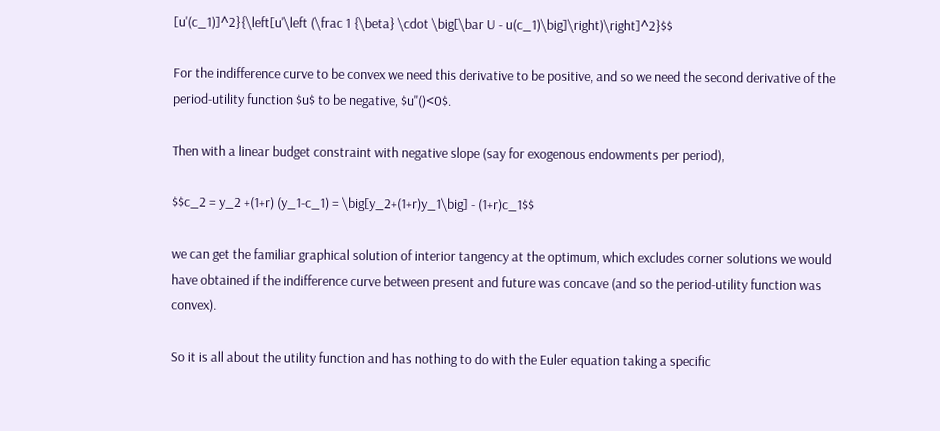[u'(c_1)]^2}{\left[u'\left (\frac 1 {\beta} \cdot \big[\bar U - u(c_1)\big]\right)\right]^2}$$

For the indifference curve to be convex we need this derivative to be positive, and so we need the second derivative of the period-utility function $u$ to be negative, $u''()<0$.

Then with a linear budget constraint with negative slope (say for exogenous endowments per period),

$$c_2 = y_2 +(1+r) (y_1-c_1) = \big[y_2+(1+r)y_1\big] - (1+r)c_1$$

we can get the familiar graphical solution of interior tangency at the optimum, which excludes corner solutions we would have obtained if the indifference curve between present and future was concave (and so the period-utility function was convex).

So it is all about the utility function and has nothing to do with the Euler equation taking a specific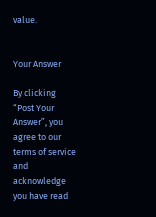value.


Your Answer

By clicking “Post Your Answer”, you agree to our terms of service and acknowledge you have read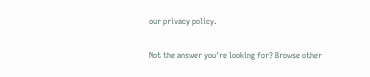our privacy policy.

Not the answer you're looking for? Browse other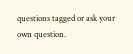questions tagged or ask your own question.